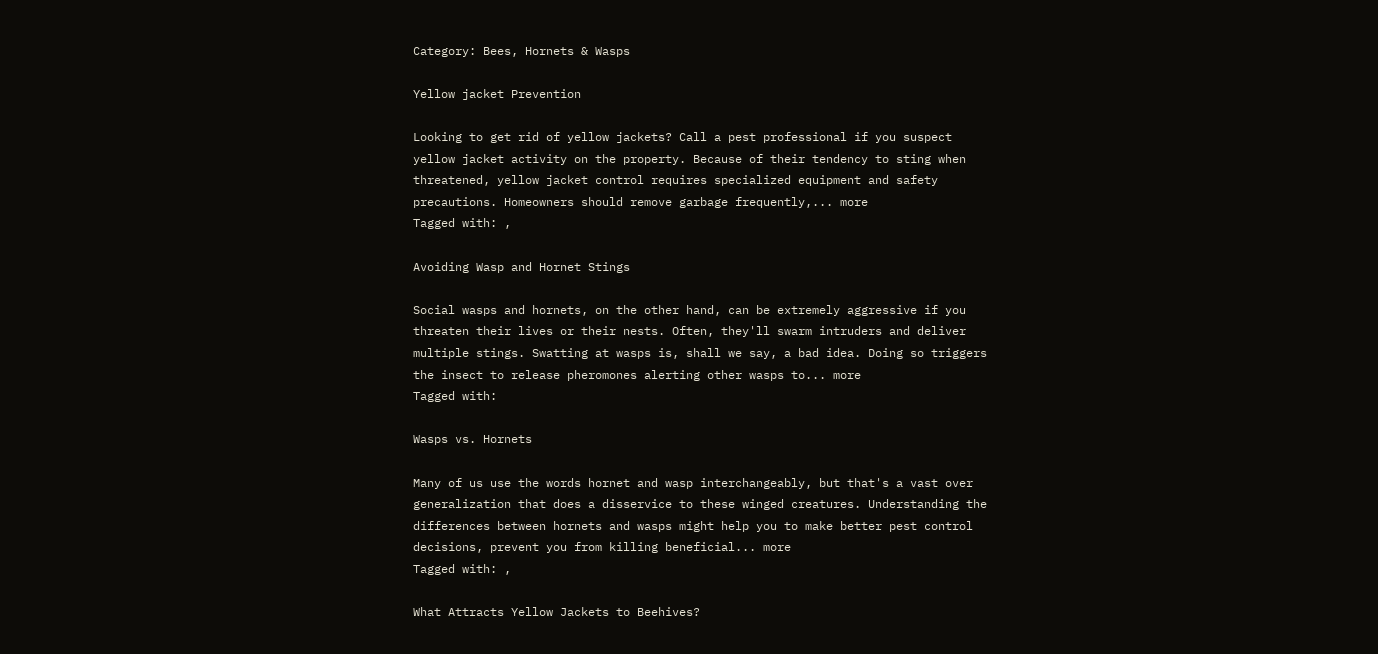Category: Bees, Hornets & Wasps

Yellow jacket Prevention

Looking to get rid of yellow jackets? Call a pest professional if you suspect yellow jacket activity on the property. Because of their tendency to sting when threatened, yellow jacket control requires specialized equipment and safety precautions. Homeowners should remove garbage frequently,... more
Tagged with: ,

Avoiding Wasp and Hornet Stings

Social wasps and hornets, on the other hand, can be extremely aggressive if you threaten their lives or their nests. Often, they'll swarm intruders and deliver multiple stings. Swatting at wasps is, shall we say, a bad idea. Doing so triggers the insect to release pheromones alerting other wasps to... more
Tagged with:

Wasps vs. Hornets

Many of us use the words hornet and wasp interchangeably, but that's a vast over generalization that does a disservice to these winged creatures. Understanding the differences between hornets and wasps might help you to make better pest control decisions, prevent you from killing beneficial... more
Tagged with: ,

What Attracts Yellow Jackets to Beehives?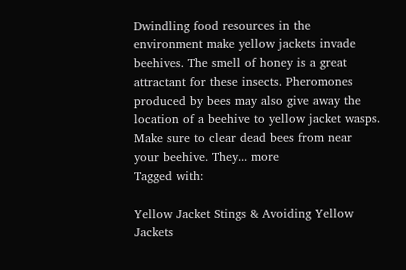Dwindling food resources in the environment make yellow jackets invade beehives. The smell of honey is a great attractant for these insects. Pheromones produced by bees may also give away the location of a beehive to yellow jacket wasps. Make sure to clear dead bees from near your beehive. They... more
Tagged with:

Yellow Jacket Stings & Avoiding Yellow Jackets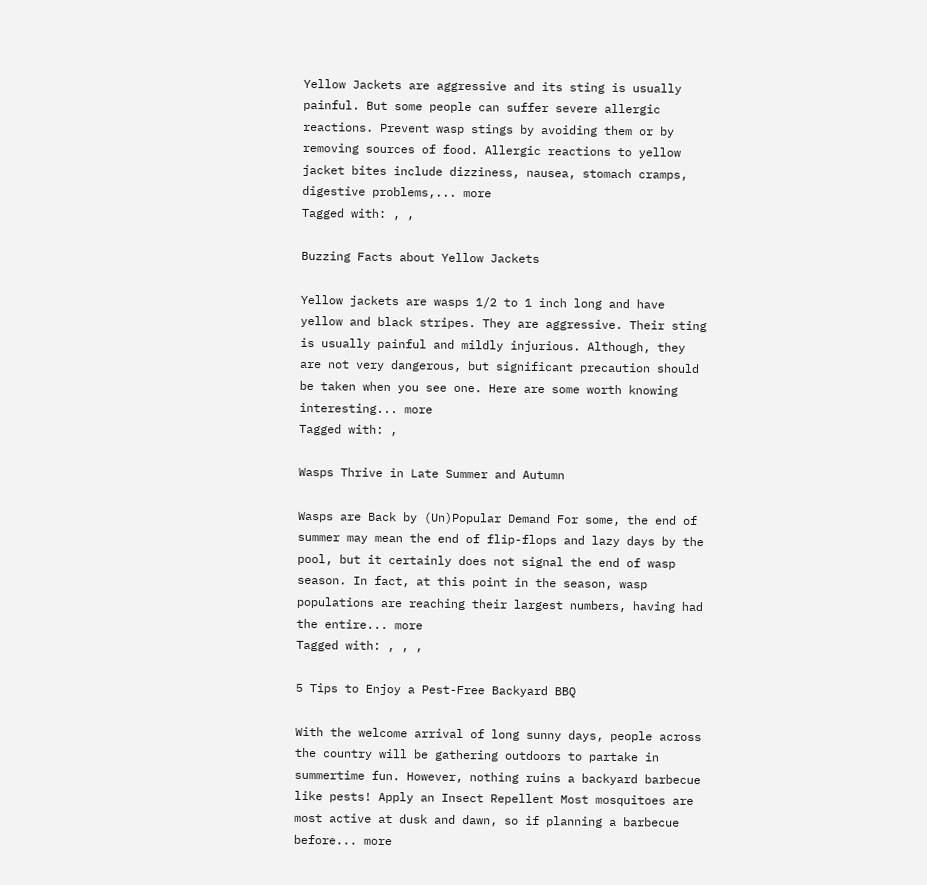Yellow Jackets are aggressive and its sting is usually painful. But some people can suffer severe allergic reactions. Prevent wasp stings by avoiding them or by removing sources of food. Allergic reactions to yellow jacket bites include dizziness, nausea, stomach cramps, digestive problems,... more
Tagged with: , ,

Buzzing Facts about Yellow Jackets

Yellow jackets are wasps 1/2 to 1 inch long and have yellow and black stripes. They are aggressive. Their sting is usually painful and mildly injurious. Although, they are not very dangerous, but significant precaution should be taken when you see one. Here are some worth knowing interesting... more
Tagged with: ,

Wasps Thrive in Late Summer and Autumn

Wasps are Back by (Un)Popular Demand For some, the end of summer may mean the end of flip-flops and lazy days by the pool, but it certainly does not signal the end of wasp season. In fact, at this point in the season, wasp populations are reaching their largest numbers, having had the entire... more
Tagged with: , , ,

5 Tips to Enjoy a Pest-Free Backyard BBQ

With the welcome arrival of long sunny days, people across the country will be gathering outdoors to partake in summertime fun. However, nothing ruins a backyard barbecue like pests! Apply an Insect Repellent Most mosquitoes are most active at dusk and dawn, so if planning a barbecue before... more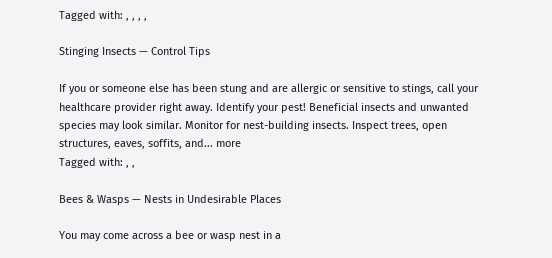Tagged with: , , , ,

Stinging Insects — Control Tips

If you or someone else has been stung and are allergic or sensitive to stings, call your healthcare provider right away. Identify your pest! Beneficial insects and unwanted species may look similar. Monitor for nest-building insects. Inspect trees, open structures, eaves, soffits, and... more
Tagged with: , ,

Bees & Wasps — Nests in Undesirable Places

You may come across a bee or wasp nest in a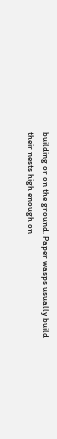building or on the ground. Paper wasps usually build their nests high enough on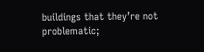buildings that they’re not problematic;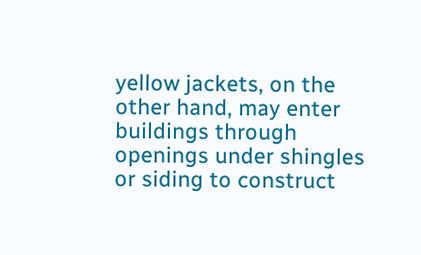yellow jackets, on the other hand, may enter buildings through openings under shingles or siding to construct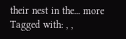their nest in the... more
Tagged with: , ,